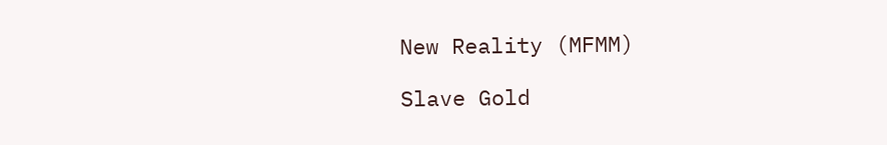New Reality (MFMM)

Slave Gold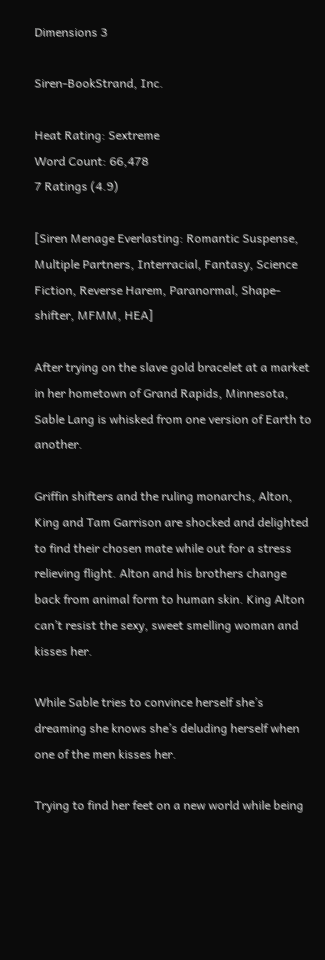Dimensions 3

Siren-BookStrand, Inc.

Heat Rating: Sextreme
Word Count: 66,478
7 Ratings (4.9)

[Siren Menage Everlasting: Romantic Suspense, Multiple Partners, Interracial, Fantasy, Science Fiction, Reverse Harem, Paranormal, Shape-shifter, MFMM, HEA]

After trying on the slave gold bracelet at a market in her hometown of Grand Rapids, Minnesota, Sable Lang is whisked from one version of Earth to another.

Griffin shifters and the ruling monarchs, Alton, King and Tam Garrison are shocked and delighted to find their chosen mate while out for a stress relieving flight. Alton and his brothers change back from animal form to human skin. King Alton can’t resist the sexy, sweet smelling woman and kisses her.

While Sable tries to convince herself she’s dreaming she knows she’s deluding herself when one of the men kisses her.

Trying to find her feet on a new world while being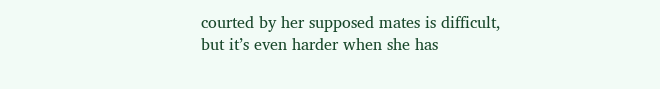courted by her supposed mates is difficult, but it’s even harder when she has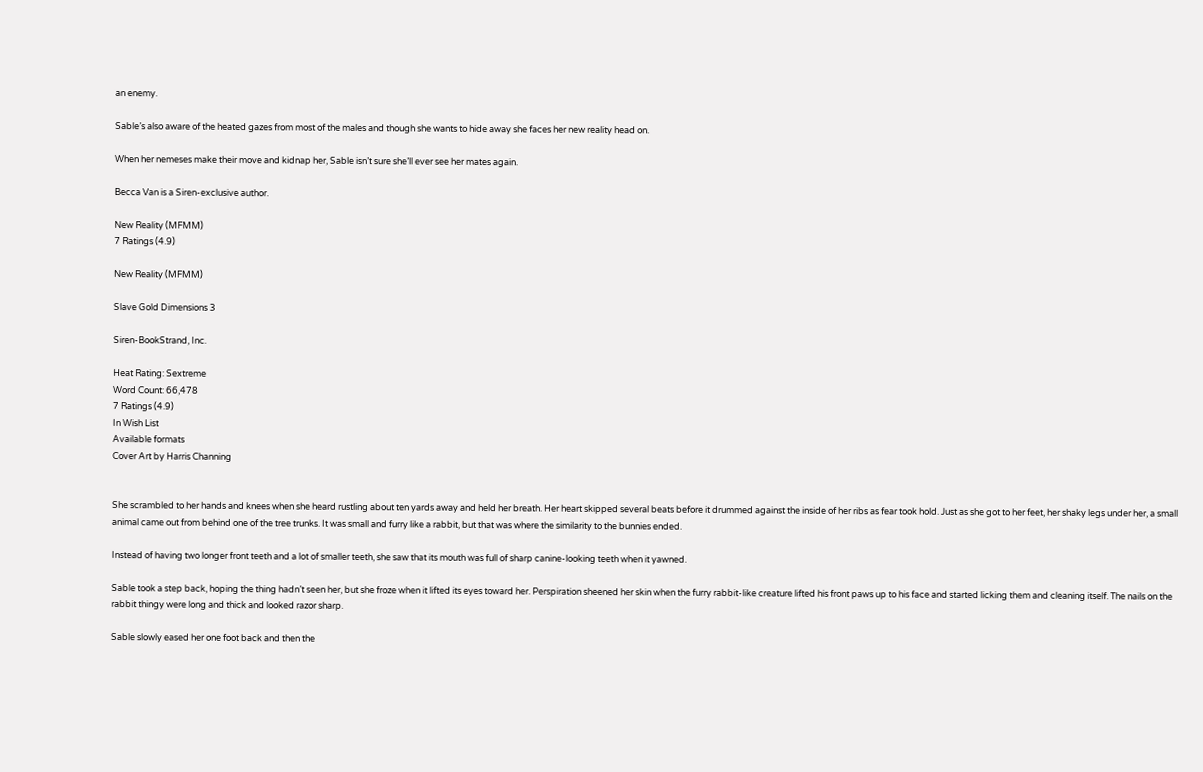an enemy.

Sable’s also aware of the heated gazes from most of the males and though she wants to hide away she faces her new reality head on.

When her nemeses make their move and kidnap her, Sable isn’t sure she’ll ever see her mates again.

Becca Van is a Siren-exclusive author.

New Reality (MFMM)
7 Ratings (4.9)

New Reality (MFMM)

Slave Gold Dimensions 3

Siren-BookStrand, Inc.

Heat Rating: Sextreme
Word Count: 66,478
7 Ratings (4.9)
In Wish List
Available formats
Cover Art by Harris Channing


She scrambled to her hands and knees when she heard rustling about ten yards away and held her breath. Her heart skipped several beats before it drummed against the inside of her ribs as fear took hold. Just as she got to her feet, her shaky legs under her, a small animal came out from behind one of the tree trunks. It was small and furry like a rabbit, but that was where the similarity to the bunnies ended.

Instead of having two longer front teeth and a lot of smaller teeth, she saw that its mouth was full of sharp canine-looking teeth when it yawned.

Sable took a step back, hoping the thing hadn’t seen her, but she froze when it lifted its eyes toward her. Perspiration sheened her skin when the furry rabbit-like creature lifted his front paws up to his face and started licking them and cleaning itself. The nails on the rabbit thingy were long and thick and looked razor sharp.

Sable slowly eased her one foot back and then the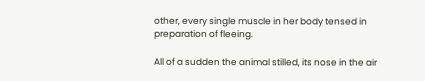other, every single muscle in her body tensed in preparation of fleeing.

All of a sudden the animal stilled, its nose in the air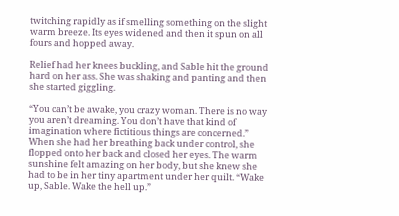twitching rapidly as if smelling something on the slight warm breeze. Its eyes widened and then it spun on all fours and hopped away.

Relief had her knees buckling, and Sable hit the ground hard on her ass. She was shaking and panting and then she started giggling.

“You can’t be awake, you crazy woman. There is no way you aren’t dreaming. You don’t have that kind of imagination where fictitious things are concerned.” When she had her breathing back under control, she flopped onto her back and closed her eyes. The warm sunshine felt amazing on her body, but she knew she had to be in her tiny apartment under her quilt. “Wake up, Sable. Wake the hell up.”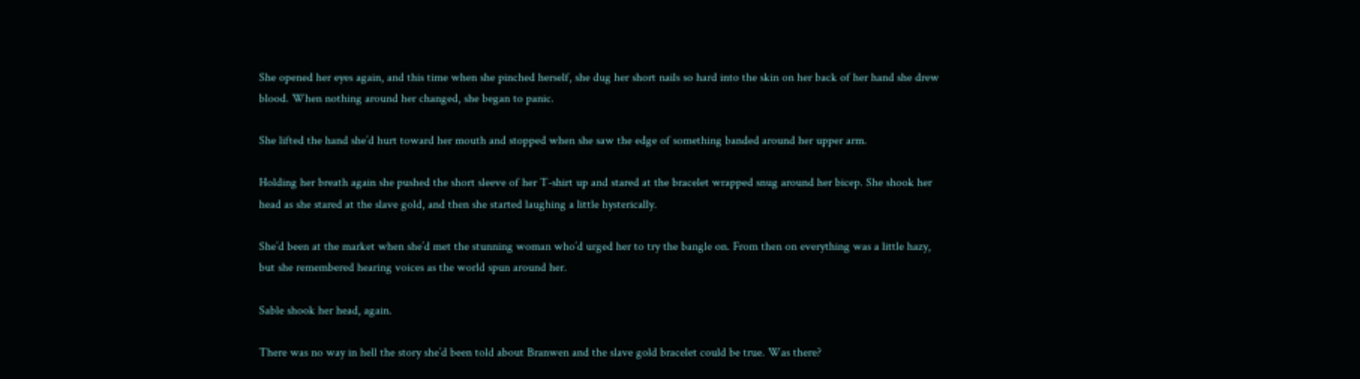She opened her eyes again, and this time when she pinched herself, she dug her short nails so hard into the skin on her back of her hand she drew blood. When nothing around her changed, she began to panic.

She lifted the hand she’d hurt toward her mouth and stopped when she saw the edge of something banded around her upper arm.

Holding her breath again she pushed the short sleeve of her T-shirt up and stared at the bracelet wrapped snug around her bicep. She shook her head as she stared at the slave gold, and then she started laughing a little hysterically.

She’d been at the market when she’d met the stunning woman who’d urged her to try the bangle on. From then on everything was a little hazy, but she remembered hearing voices as the world spun around her.

Sable shook her head, again.

There was no way in hell the story she’d been told about Branwen and the slave gold bracelet could be true. Was there?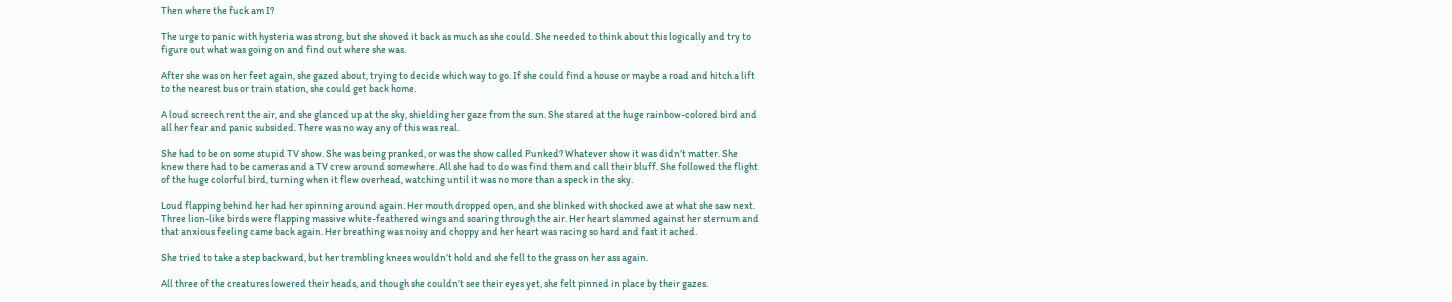Then where the fuck am I?

The urge to panic with hysteria was strong, but she shoved it back as much as she could. She needed to think about this logically and try to figure out what was going on and find out where she was.

After she was on her feet again, she gazed about, trying to decide which way to go. If she could find a house or maybe a road and hitch a lift to the nearest bus or train station, she could get back home.

A loud screech rent the air, and she glanced up at the sky, shielding her gaze from the sun. She stared at the huge rainbow-colored bird and all her fear and panic subsided. There was no way any of this was real.

She had to be on some stupid TV show. She was being pranked, or was the show called Punked? Whatever show it was didn’t matter. She knew there had to be cameras and a TV crew around somewhere. All she had to do was find them and call their bluff. She followed the flight of the huge colorful bird, turning when it flew overhead, watching until it was no more than a speck in the sky.

Loud flapping behind her had her spinning around again. Her mouth dropped open, and she blinked with shocked awe at what she saw next. Three lion-like birds were flapping massive white-feathered wings and soaring through the air. Her heart slammed against her sternum and that anxious feeling came back again. Her breathing was noisy and choppy and her heart was racing so hard and fast it ached.

She tried to take a step backward, but her trembling knees wouldn’t hold and she fell to the grass on her ass again.

All three of the creatures lowered their heads, and though she couldn’t see their eyes yet, she felt pinned in place by their gazes.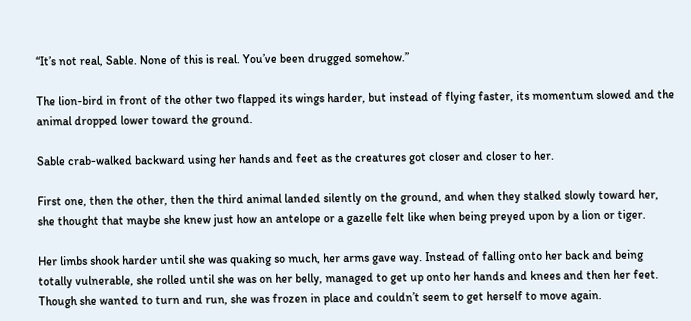“It’s not real, Sable. None of this is real. You’ve been drugged somehow.”

The lion-bird in front of the other two flapped its wings harder, but instead of flying faster, its momentum slowed and the animal dropped lower toward the ground.

Sable crab-walked backward using her hands and feet as the creatures got closer and closer to her.

First one, then the other, then the third animal landed silently on the ground, and when they stalked slowly toward her, she thought that maybe she knew just how an antelope or a gazelle felt like when being preyed upon by a lion or tiger.

Her limbs shook harder until she was quaking so much, her arms gave way. Instead of falling onto her back and being totally vulnerable, she rolled until she was on her belly, managed to get up onto her hands and knees and then her feet. Though she wanted to turn and run, she was frozen in place and couldn’t seem to get herself to move again.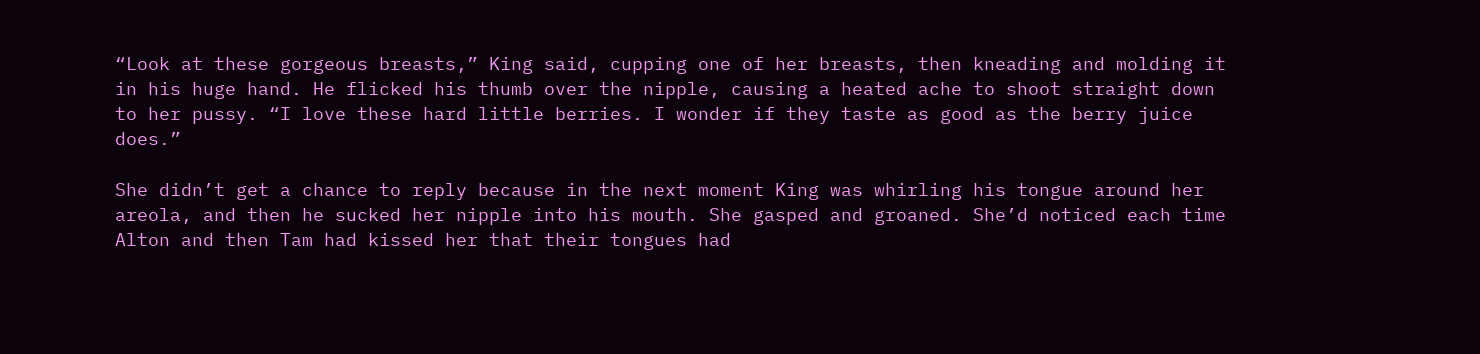“Look at these gorgeous breasts,” King said, cupping one of her breasts, then kneading and molding it in his huge hand. He flicked his thumb over the nipple, causing a heated ache to shoot straight down to her pussy. “I love these hard little berries. I wonder if they taste as good as the berry juice does.”

She didn’t get a chance to reply because in the next moment King was whirling his tongue around her areola, and then he sucked her nipple into his mouth. She gasped and groaned. She’d noticed each time Alton and then Tam had kissed her that their tongues had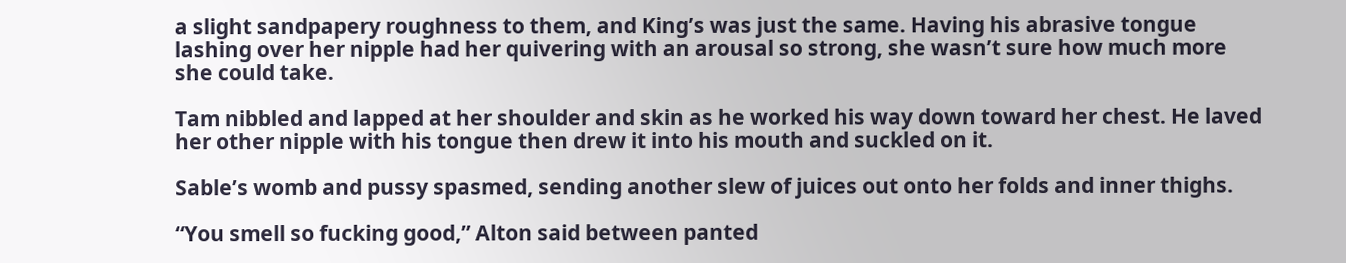a slight sandpapery roughness to them, and King’s was just the same. Having his abrasive tongue lashing over her nipple had her quivering with an arousal so strong, she wasn’t sure how much more she could take.

Tam nibbled and lapped at her shoulder and skin as he worked his way down toward her chest. He laved her other nipple with his tongue then drew it into his mouth and suckled on it.

Sable’s womb and pussy spasmed, sending another slew of juices out onto her folds and inner thighs.

“You smell so fucking good,” Alton said between panted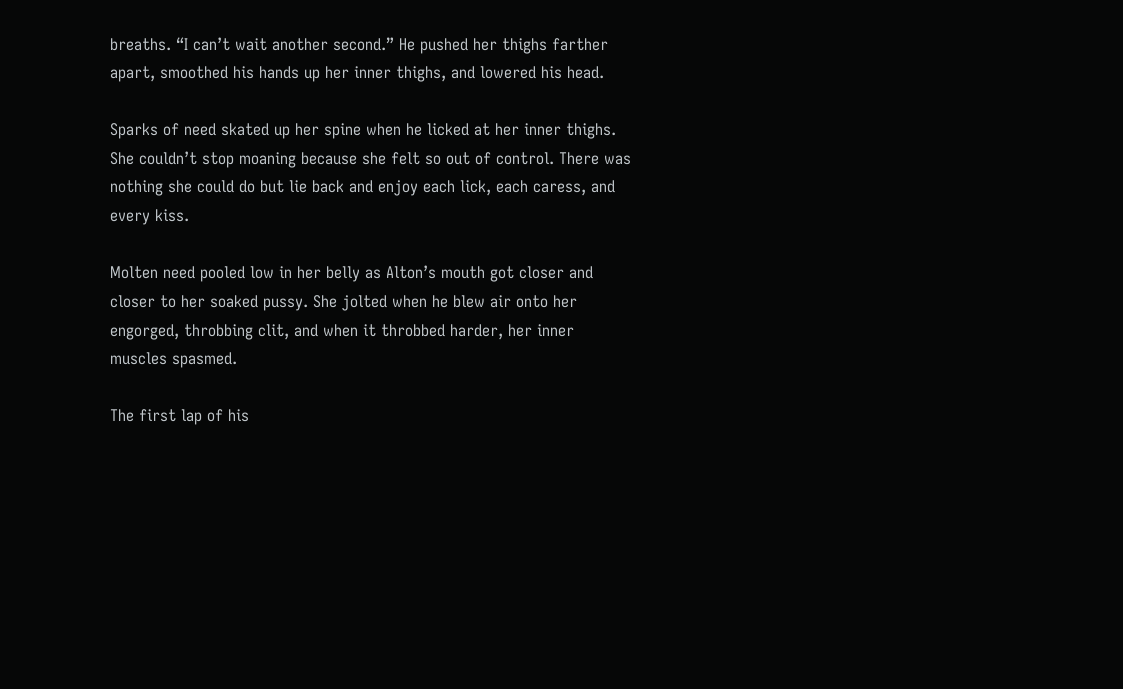breaths. “I can’t wait another second.” He pushed her thighs farther apart, smoothed his hands up her inner thighs, and lowered his head.

Sparks of need skated up her spine when he licked at her inner thighs. She couldn’t stop moaning because she felt so out of control. There was nothing she could do but lie back and enjoy each lick, each caress, and every kiss.

Molten need pooled low in her belly as Alton’s mouth got closer and closer to her soaked pussy. She jolted when he blew air onto her engorged, throbbing clit, and when it throbbed harder, her inner muscles spasmed.

The first lap of his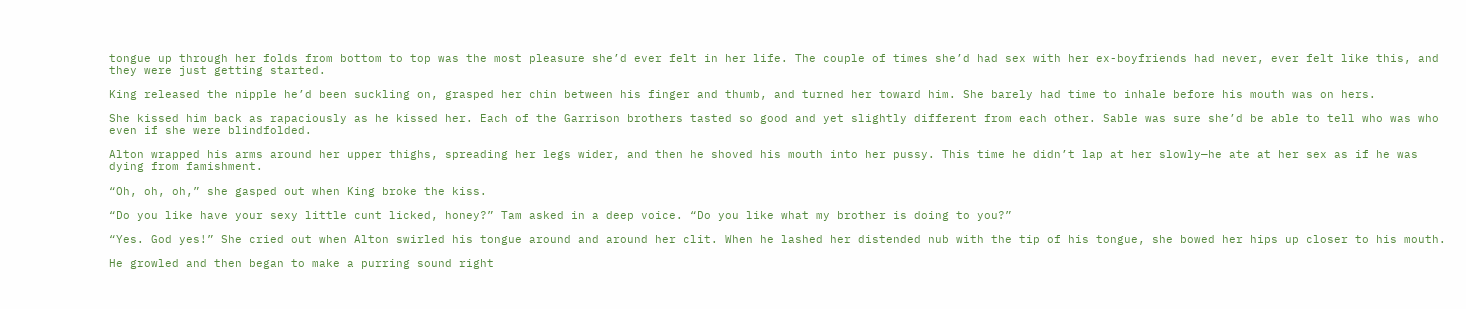tongue up through her folds from bottom to top was the most pleasure she’d ever felt in her life. The couple of times she’d had sex with her ex-boyfriends had never, ever felt like this, and they were just getting started.

King released the nipple he’d been suckling on, grasped her chin between his finger and thumb, and turned her toward him. She barely had time to inhale before his mouth was on hers.

She kissed him back as rapaciously as he kissed her. Each of the Garrison brothers tasted so good and yet slightly different from each other. Sable was sure she’d be able to tell who was who even if she were blindfolded.

Alton wrapped his arms around her upper thighs, spreading her legs wider, and then he shoved his mouth into her pussy. This time he didn’t lap at her slowly—he ate at her sex as if he was dying from famishment.

“Oh, oh, oh,” she gasped out when King broke the kiss.

“Do you like have your sexy little cunt licked, honey?” Tam asked in a deep voice. “Do you like what my brother is doing to you?”

“Yes. God yes!” She cried out when Alton swirled his tongue around and around her clit. When he lashed her distended nub with the tip of his tongue, she bowed her hips up closer to his mouth.

He growled and then began to make a purring sound right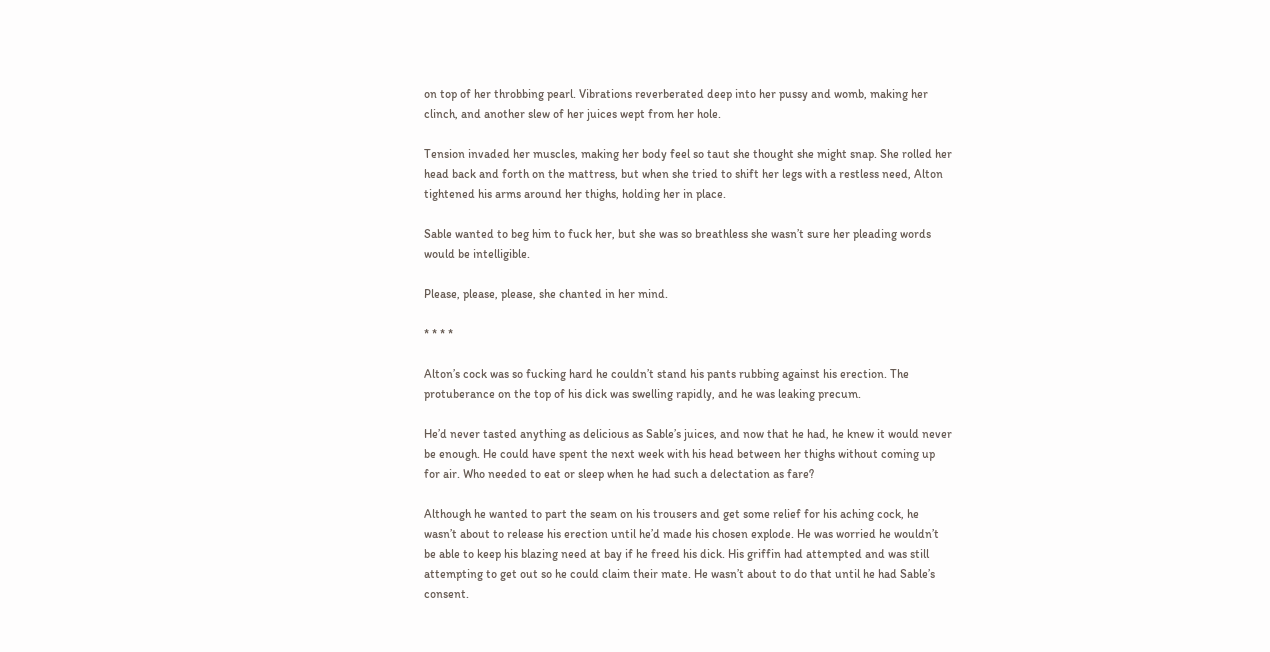on top of her throbbing pearl. Vibrations reverberated deep into her pussy and womb, making her clinch, and another slew of her juices wept from her hole.

Tension invaded her muscles, making her body feel so taut she thought she might snap. She rolled her head back and forth on the mattress, but when she tried to shift her legs with a restless need, Alton tightened his arms around her thighs, holding her in place.

Sable wanted to beg him to fuck her, but she was so breathless she wasn’t sure her pleading words would be intelligible.

Please, please, please, she chanted in her mind.

* * * *

Alton’s cock was so fucking hard he couldn’t stand his pants rubbing against his erection. The protuberance on the top of his dick was swelling rapidly, and he was leaking precum.

He’d never tasted anything as delicious as Sable’s juices, and now that he had, he knew it would never be enough. He could have spent the next week with his head between her thighs without coming up for air. Who needed to eat or sleep when he had such a delectation as fare?

Although he wanted to part the seam on his trousers and get some relief for his aching cock, he wasn’t about to release his erection until he’d made his chosen explode. He was worried he wouldn’t be able to keep his blazing need at bay if he freed his dick. His griffin had attempted and was still attempting to get out so he could claim their mate. He wasn’t about to do that until he had Sable’s consent.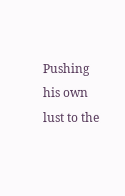Pushing his own lust to the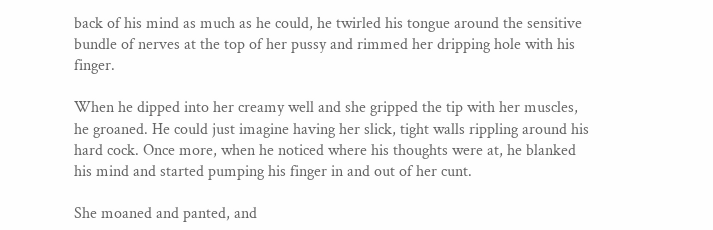back of his mind as much as he could, he twirled his tongue around the sensitive bundle of nerves at the top of her pussy and rimmed her dripping hole with his finger.

When he dipped into her creamy well and she gripped the tip with her muscles, he groaned. He could just imagine having her slick, tight walls rippling around his hard cock. Once more, when he noticed where his thoughts were at, he blanked his mind and started pumping his finger in and out of her cunt.

She moaned and panted, and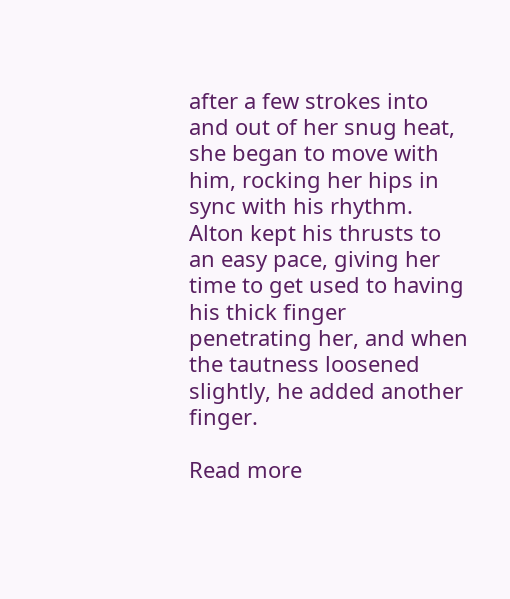after a few strokes into and out of her snug heat, she began to move with him, rocking her hips in sync with his rhythm. Alton kept his thrusts to an easy pace, giving her time to get used to having his thick finger penetrating her, and when the tautness loosened slightly, he added another finger.

Read more